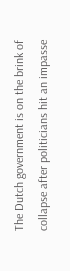The Dutch government is on the brink of collapse after politicians hit an impasse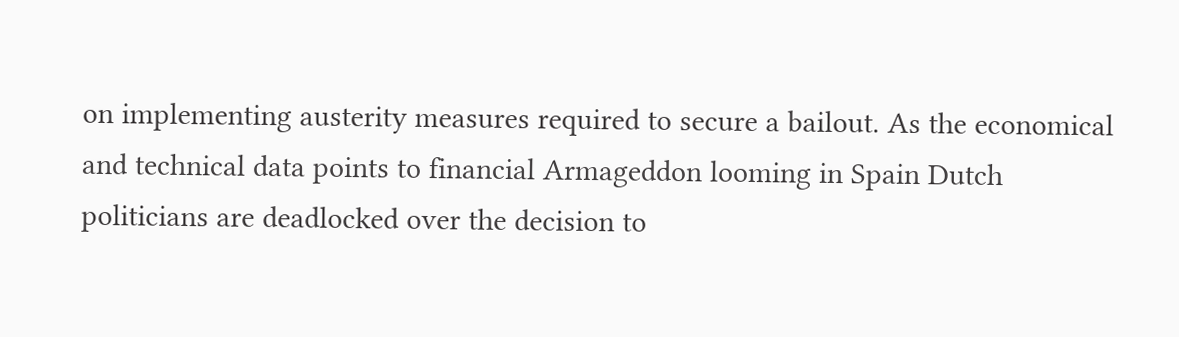on implementing austerity measures required to secure a bailout. As the economical and technical data points to financial Armageddon looming in Spain Dutch politicians are deadlocked over the decision to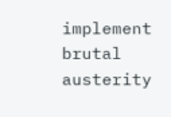implement brutal austerity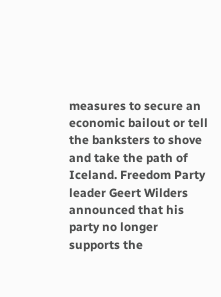measures to secure an economic bailout or tell the banksters to shove and take the path of Iceland. Freedom Party leader Geert Wilders announced that his party no longer supports the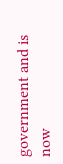government and is now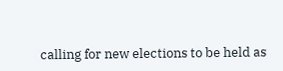calling for new elections to be held as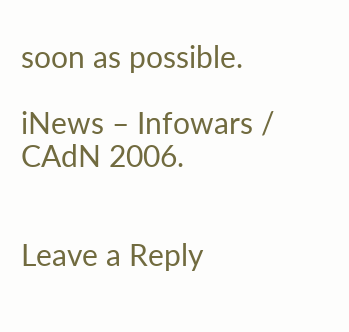soon as possible.

iNews – Infowars / CAdN 2006.


Leave a Reply